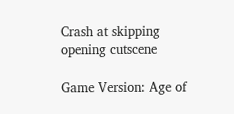Crash at skipping opening cutscene

Game Version: Age of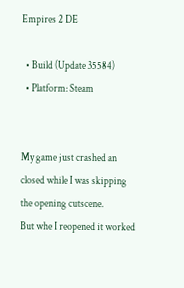Empires 2 DE

  • Build (Update 35584)
  • Platform: Steam


My game just crashed an closed while I was skipping the opening cutscene.
But whe I reopened it worked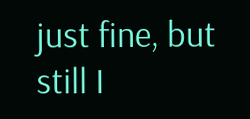just fine, but still I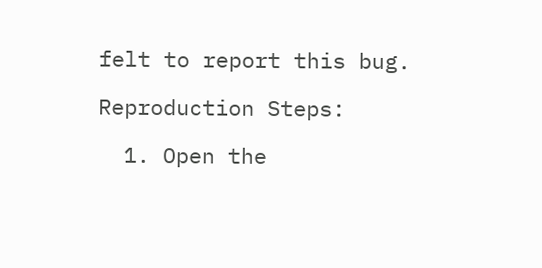felt to report this bug.

Reproduction Steps:

  1. Open the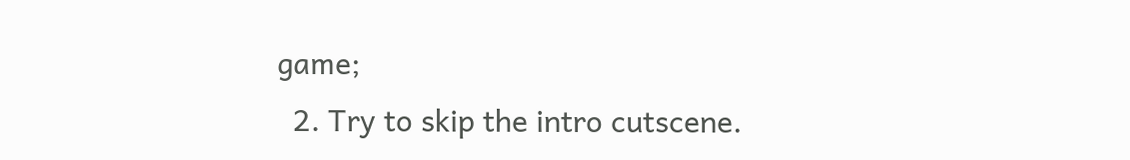game;
  2. Try to skip the intro cutscene.